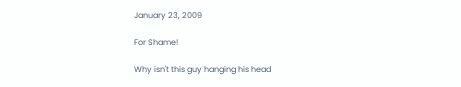January 23, 2009

For Shame!

Why isn't this guy hanging his head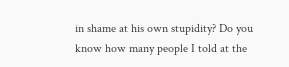in shame at his own stupidity? Do you know how many people I told at the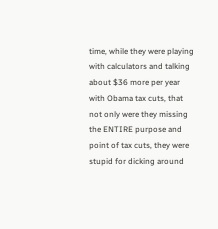time, while they were playing with calculators and talking about $36 more per year with Obama tax cuts, that not only were they missing the ENTIRE purpose and point of tax cuts, they were stupid for dicking around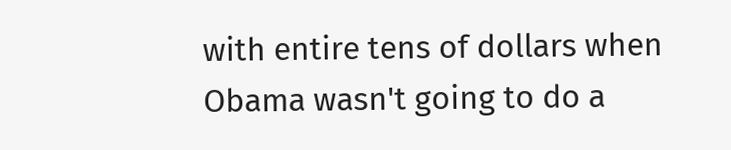with entire tens of dollars when Obama wasn't going to do a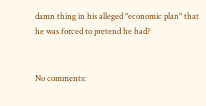damn thing in his alleged "economic plan" that he was forced to pretend he had?


No comments: